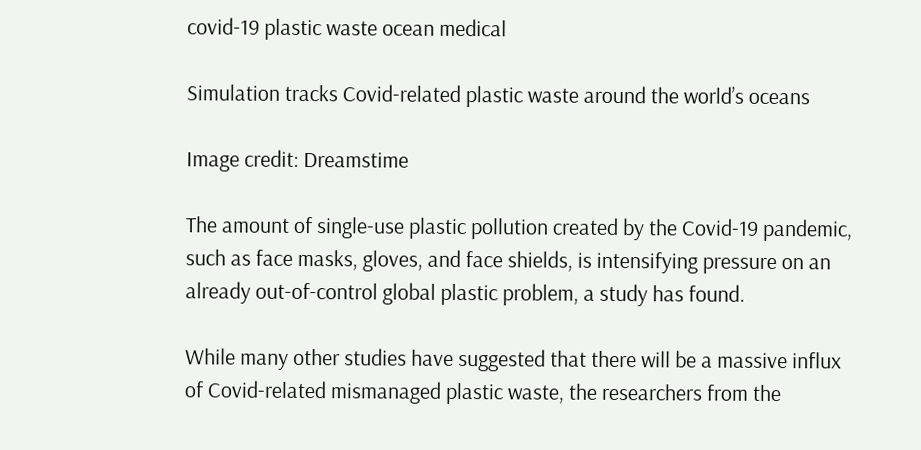covid-19 plastic waste ocean medical

Simulation tracks Covid-related plastic waste around the world’s oceans

Image credit: Dreamstime

The amount of single-use plastic pollution created by the Covid-19 pandemic, such as face masks, gloves, and face shields, is intensifying pressure on an already out-of-control global plastic problem, a study has found.

While many other studies have suggested that there will be a massive influx of Covid-related mismanaged plastic waste, the researchers from the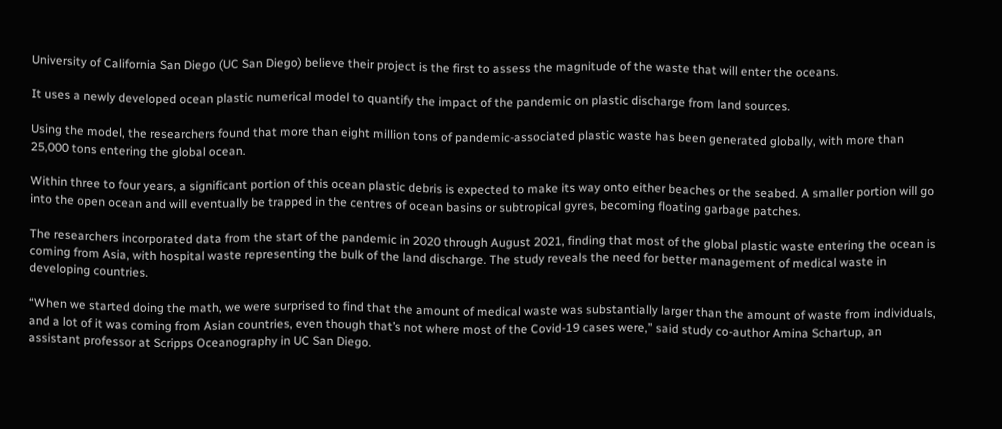University of California San Diego (UC San Diego) believe their project is the first to assess the magnitude of the waste that will enter the oceans.

It uses a newly developed ocean plastic numerical model to quantify the impact of the pandemic on plastic discharge from land sources.

Using the model, the researchers found that more than eight million tons of pandemic-associated plastic waste has been generated globally, with more than 25,000 tons entering the global ocean.

Within three to four years, a significant portion of this ocean plastic debris is expected to make its way onto either beaches or the seabed. A smaller portion will go into the open ocean and will eventually be trapped in the centres of ocean basins or subtropical gyres, becoming floating garbage patches.

The researchers incorporated data from the start of the pandemic in 2020 through August 2021, finding that most of the global plastic waste entering the ocean is coming from Asia, with hospital waste representing the bulk of the land discharge. The study reveals the need for better management of medical waste in developing countries.

“When we started doing the math, we were surprised to find that the amount of medical waste was substantially larger than the amount of waste from individuals, and a lot of it was coming from Asian countries, even though that’s not where most of the Covid-19 cases were,” said study co-author Amina Schartup, an assistant professor at Scripps Oceanography in UC San Diego.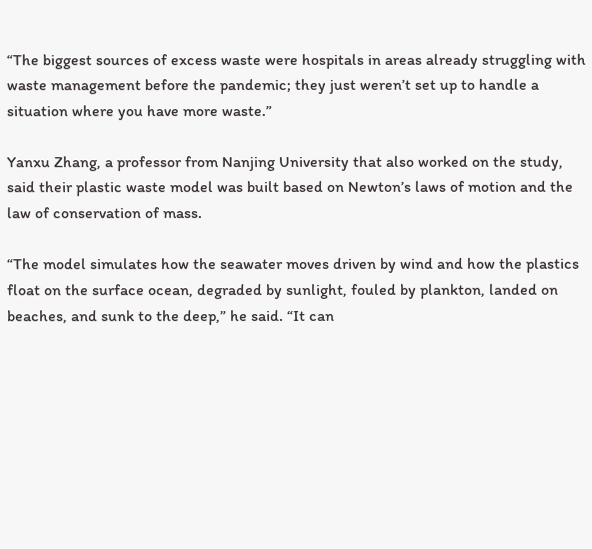“The biggest sources of excess waste were hospitals in areas already struggling with waste management before the pandemic; they just weren’t set up to handle a situation where you have more waste.”

Yanxu Zhang, a professor from Nanjing University that also worked on the study, said their plastic waste model was built based on Newton’s laws of motion and the law of conservation of mass.

“The model simulates how the seawater moves driven by wind and how the plastics float on the surface ocean, degraded by sunlight, fouled by plankton, landed on beaches, and sunk to the deep,” he said. “It can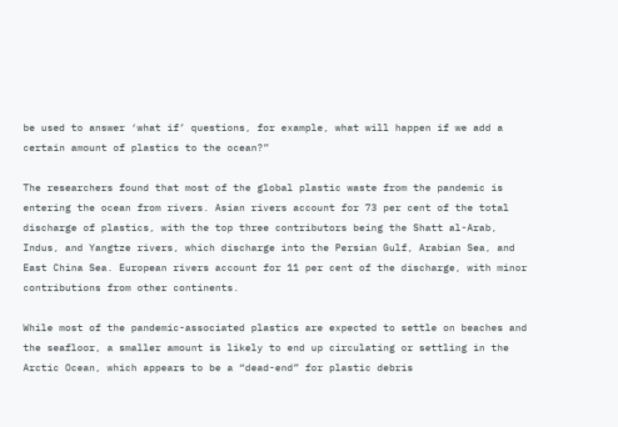be used to answer ‘what if’ questions, for example, what will happen if we add a certain amount of plastics to the ocean?”

The researchers found that most of the global plastic waste from the pandemic is entering the ocean from rivers. Asian rivers account for 73 per cent of the total discharge of plastics, with the top three contributors being the Shatt al-Arab, Indus, and Yangtze rivers, which discharge into the Persian Gulf, Arabian Sea, and East China Sea. European rivers account for 11 per cent of the discharge, with minor contributions from other continents.

While most of the pandemic-associated plastics are expected to settle on beaches and the seafloor, a smaller amount is likely to end up circulating or settling in the Arctic Ocean, which appears to be a “dead-end” for plastic debris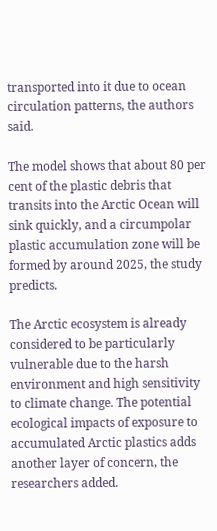transported into it due to ocean circulation patterns, the authors said.

The model shows that about 80 per cent of the plastic debris that transits into the Arctic Ocean will sink quickly, and a circumpolar plastic accumulation zone will be formed by around 2025, the study predicts.

The Arctic ecosystem is already considered to be particularly vulnerable due to the harsh environment and high sensitivity to climate change. The potential ecological impacts of exposure to accumulated Arctic plastics adds another layer of concern, the researchers added.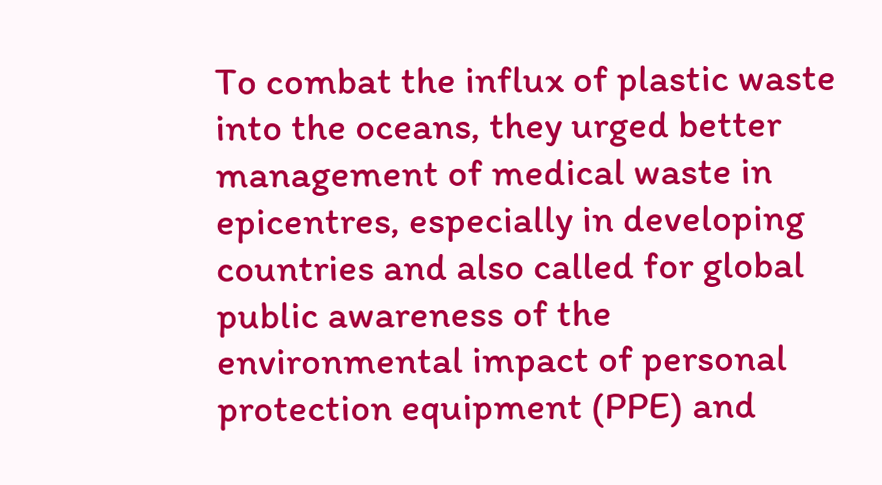To combat the influx of plastic waste into the oceans, they urged better management of medical waste in epicentres, especially in developing countries and also called for global public awareness of the environmental impact of personal protection equipment (PPE) and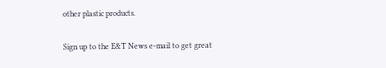other plastic products.

Sign up to the E&T News e-mail to get great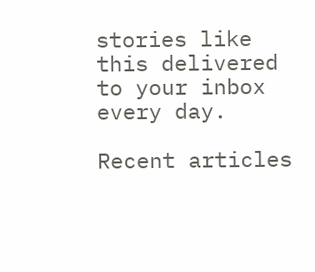stories like this delivered to your inbox every day.

Recent articles